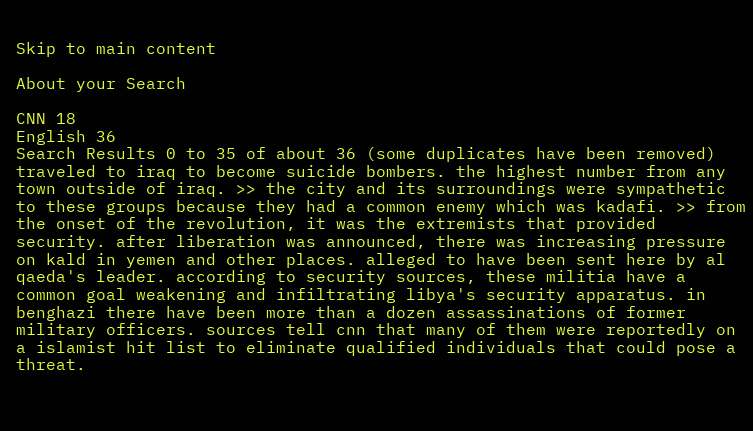Skip to main content

About your Search

CNN 18
English 36
Search Results 0 to 35 of about 36 (some duplicates have been removed)
traveled to iraq to become suicide bombers. the highest number from any town outside of iraq. >> the city and its surroundings were sympathetic to these groups because they had a common enemy which was kadafi. >> from the onset of the revolution, it was the extremists that provided security. after liberation was announced, there was increasing pressure on kald in yemen and other places. alleged to have been sent here by al qaeda's leader. according to security sources, these militia have a common goal weakening and infiltrating libya's security apparatus. in benghazi there have been more than a dozen assassinations of former military officers. sources tell cnn that many of them were reportedly on a islamist hit list to eliminate qualified individuals that could pose a threat.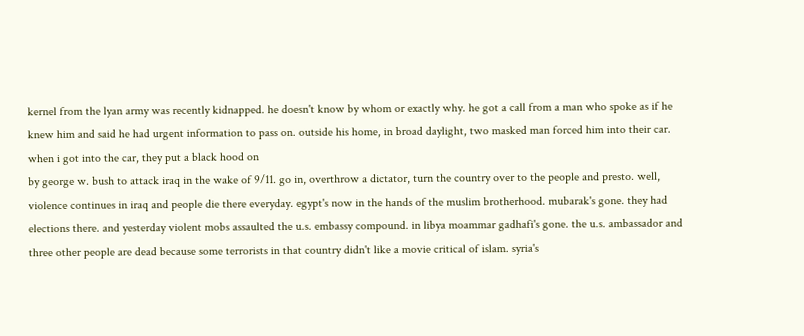kernel from the lyan army was recently kidnapped. he doesn't know by whom or exactly why. he got a call from a man who spoke as if he knew him and said he had urgent information to pass on. outside his home, in broad daylight, two masked man forced him into their car. when i got into the car, they put a black hood on
by george w. bush to attack iraq in the wake of 9/11. go in, overthrow a dictator, turn the country over to the people and presto. well, violence continues in iraq and people die there everyday. egypt's now in the hands of the muslim brotherhood. mubarak's gone. they had elections there. and yesterday violent mobs assaulted the u.s. embassy compound. in libya moammar gadhafi's gone. the u.s. ambassador and three other people are dead because some terrorists in that country didn't like a movie critical of islam. syria's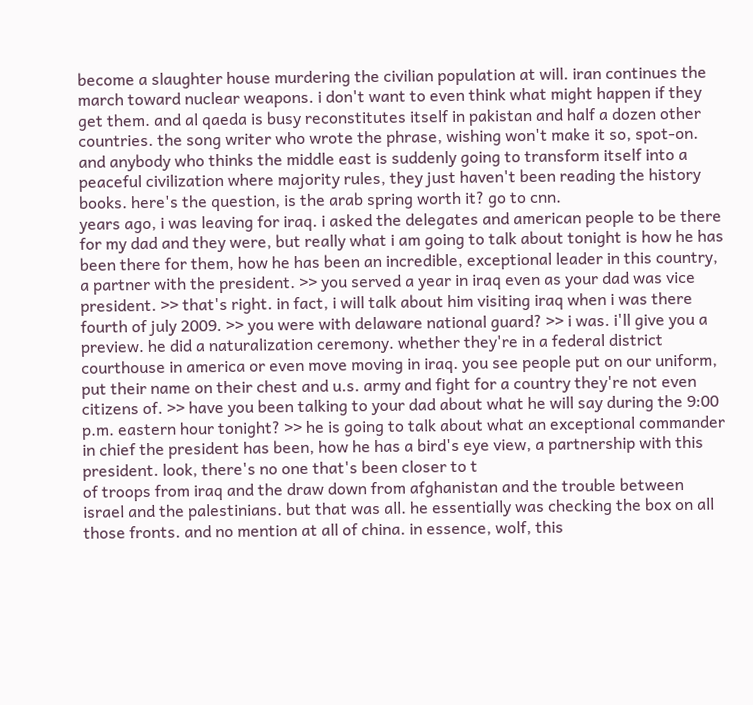become a slaughter house murdering the civilian population at will. iran continues the march toward nuclear weapons. i don't want to even think what might happen if they get them. and al qaeda is busy reconstitutes itself in pakistan and half a dozen other countries. the song writer who wrote the phrase, wishing won't make it so, spot-on. and anybody who thinks the middle east is suddenly going to transform itself into a peaceful civilization where majority rules, they just haven't been reading the history books. here's the question, is the arab spring worth it? go to cnn.
years ago, i was leaving for iraq. i asked the delegates and american people to be there for my dad and they were, but really what i am going to talk about tonight is how he has been there for them, how he has been an incredible, exceptional leader in this country, a partner with the president. >> you served a year in iraq even as your dad was vice president. >> that's right. in fact, i will talk about him visiting iraq when i was there fourth of july 2009. >> you were with delaware national guard? >> i was. i'll give you a preview. he did a naturalization ceremony. whether they're in a federal district courthouse in america or even move moving in iraq. you see people put on our uniform, put their name on their chest and u.s. army and fight for a country they're not even citizens of. >> have you been talking to your dad about what he will say during the 9:00 p.m. eastern hour tonight? >> he is going to talk about what an exceptional commander in chief the president has been, how he has a bird's eye view, a partnership with this president. look, there's no one that's been closer to t
of troops from iraq and the draw down from afghanistan and the trouble between israel and the palestinians. but that was all. he essentially was checking the box on all those fronts. and no mention at all of china. in essence, wolf, this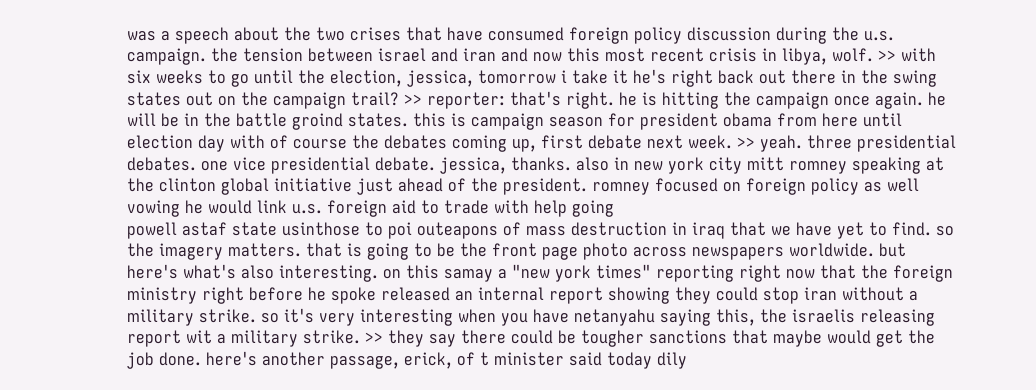was a speech about the two crises that have consumed foreign policy discussion during the u.s. campaign. the tension between israel and iran and now this most recent crisis in libya, wolf. >> with six weeks to go until the election, jessica, tomorrow i take it he's right back out there in the swing states out on the campaign trail? >> reporter: that's right. he is hitting the campaign once again. he will be in the battle groind states. this is campaign season for president obama from here until election day with of course the debates coming up, first debate next week. >> yeah. three presidential debates. one vice presidential debate. jessica, thanks. also in new york city mitt romney speaking at the clinton global initiative just ahead of the president. romney focused on foreign policy as well vowing he would link u.s. foreign aid to trade with help going
powell astaf state usinthose to poi outeapons of mass destruction in iraq that we have yet to find. so the imagery matters. that is going to be the front page photo across newspapers worldwide. but here's what's also interesting. on this samay a "new york times" reporting right now that the foreign ministry right before he spoke released an internal report showing they could stop iran without a military strike. so it's very interesting when you have netanyahu saying this, the israelis releasing report wit a military strike. >> they say there could be tougher sanctions that maybe would get the job done. here's another passage, erick, of t minister said today dily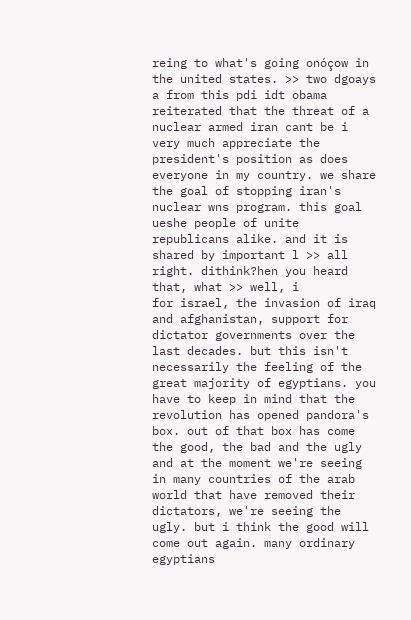reing to what's going onóçow in the united states. >> two dgoays a from this pdi idt obama reiterated that the threat of a nuclear armed iran cant be i very much appreciate the president's position as does everyone in my country. we share the goal of stopping iran's nuclear wns program. this goal ueshe people of unite republicans alike. and it is shared by important l >> all right. dithink?hen you heard that, what >> well, i
for israel, the invasion of iraq and afghanistan, support for dictator governments over the last decades. but this isn't necessarily the feeling of the great majority of egyptians. you have to keep in mind that the revolution has opened pandora's box. out of that box has come the good, the bad and the ugly and at the moment we're seeing in many countries of the arab world that have removed their dictators, we're seeing the ugly. but i think the good will come out again. many ordinary egyptians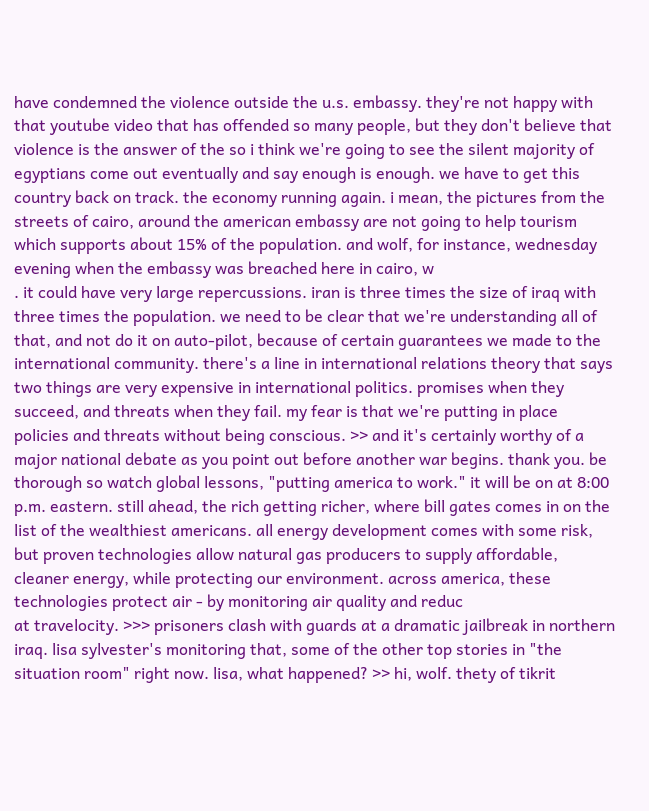have condemned the violence outside the u.s. embassy. they're not happy with that youtube video that has offended so many people, but they don't believe that violence is the answer of the so i think we're going to see the silent majority of egyptians come out eventually and say enough is enough. we have to get this country back on track. the economy running again. i mean, the pictures from the streets of cairo, around the american embassy are not going to help tourism which supports about 15% of the population. and wolf, for instance, wednesday evening when the embassy was breached here in cairo, w
. it could have very large repercussions. iran is three times the size of iraq with three times the population. we need to be clear that we're understanding all of that, and not do it on auto-pilot, because of certain guarantees we made to the international community. there's a line in international relations theory that says two things are very expensive in international politics. promises when they succeed, and threats when they fail. my fear is that we're putting in place policies and threats without being conscious. >> and it's certainly worthy of a major national debate as you point out before another war begins. thank you. be thorough so watch global lessons, "putting america to work." it will be on at 8:00 p.m. eastern. still ahead, the rich getting richer, where bill gates comes in on the list of the wealthiest americans. all energy development comes with some risk, but proven technologies allow natural gas producers to supply affordable, cleaner energy, while protecting our environment. across america, these technologies protect air - by monitoring air quality and reduc
at travelocity. >>> prisoners clash with guards at a dramatic jailbreak in northern iraq. lisa sylvester's monitoring that, some of the other top stories in "the situation room" right now. lisa, what happened? >> hi, wolf. thety of tikrit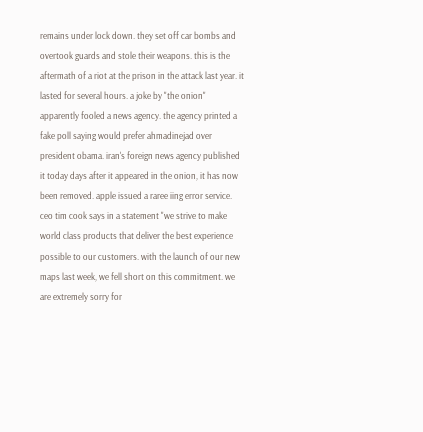remains under lock down. they set off car bombs and overtook guards and stole their weapons. this is the aftermath of a riot at the prison in the attack last year. it lasted for several hours. a joke by "the onion" apparently fooled a news agency. the agency printed a fake poll saying would prefer ahmadinejad over president obama. iran's foreign news agency published it today days after it appeared in the onion, it has now been removed. apple issued a raree iing error service. ceo tim cook says in a statement "we strive to make world class products that deliver the best experience possible to our customers. with the launch of our new maps last week, we fell short on this commitment. we are extremely sorry for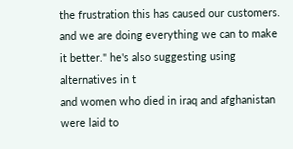the frustration this has caused our customers. and we are doing everything we can to make it better." he's also suggesting using alternatives in t
and women who died in iraq and afghanistan were laid to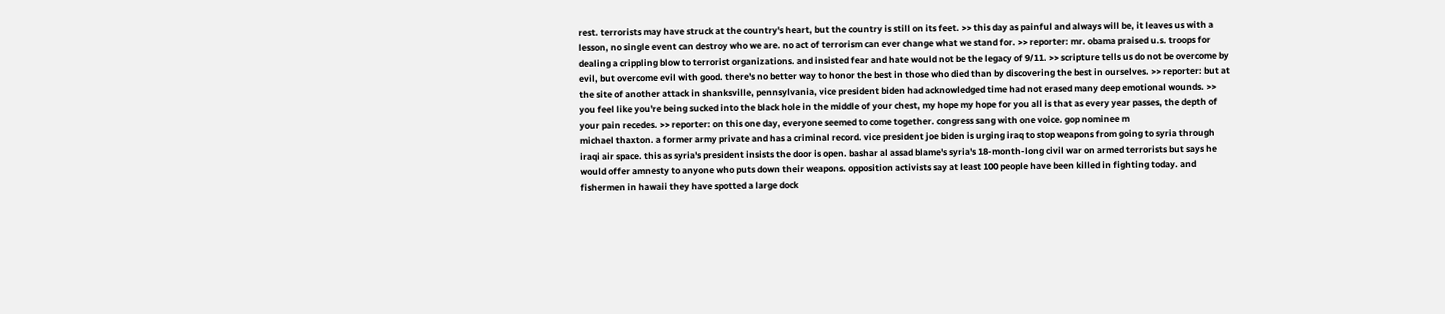rest. terrorists may have struck at the country's heart, but the country is still on its feet. >> this day as painful and always will be, it leaves us with a lesson, no single event can destroy who we are. no act of terrorism can ever change what we stand for. >> reporter: mr. obama praised u.s. troops for dealing a crippling blow to terrorist organizations. and insisted fear and hate would not be the legacy of 9/11. >> scripture tells us do not be overcome by evil, but overcome evil with good. there's no better way to honor the best in those who died than by discovering the best in ourselves. >> reporter: but at the site of another attack in shanksville, pennsylvania, vice president biden had acknowledged time had not erased many deep emotional wounds. >> you feel like you're being sucked into the black hole in the middle of your chest, my hope my hope for you all is that as every year passes, the depth of your pain recedes. >> reporter: on this one day, everyone seemed to come together. congress sang with one voice. gop nominee m
michael thaxton. a former army private and has a criminal record. vice president joe biden is urging iraq to stop weapons from going to syria through iraqi air space. this as syria's president insists the door is open. bashar al assad blame's syria's 18-month-long civil war on armed terrorists but says he would offer amnesty to anyone who puts down their weapons. opposition activists say at least 100 people have been killed in fighting today. and fishermen in hawaii they have spotted a large dock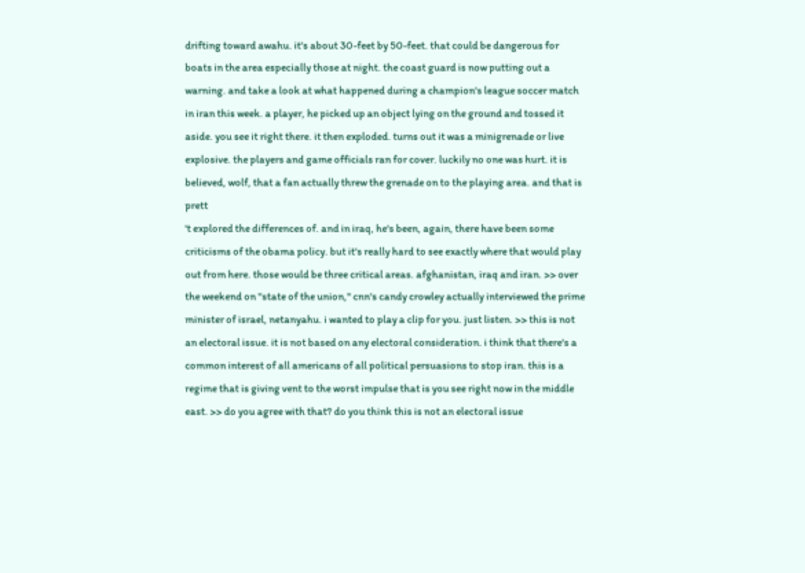drifting toward awahu. it's about 30-feet by 50-feet. that could be dangerous for boats in the area especially those at night. the coast guard is now putting out a warning. and take a look at what happened during a champion's league soccer match in iran this week. a player, he picked up an object lying on the ground and tossed it aside. you see it right there. it then exploded. turns out it was a minigrenade or live explosive. the players and game officials ran for cover. luckily no one was hurt. it is believed, wolf, that a fan actually threw the grenade on to the playing area. and that is prett
't explored the differences of. and in iraq, he's been, again, there have been some criticisms of the obama policy. but it's really hard to see exactly where that would play out from here. those would be three critical areas. afghanistan, iraq and iran. >> over the weekend on "state of the union," cnn's candy crowley actually interviewed the prime minister of israel, netanyahu. i wanted to play a clip for you. just listen. >> this is not an electoral issue. it is not based on any electoral consideration. i think that there's a common interest of all americans of all political persuasions to stop iran. this is a regime that is giving vent to the worst impulse that is you see right now in the middle east. >> do you agree with that? do you think this is not an electoral issue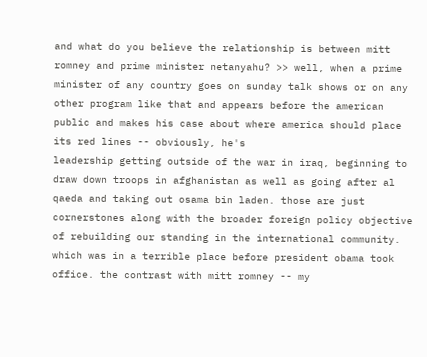and what do you believe the relationship is between mitt romney and prime minister netanyahu? >> well, when a prime minister of any country goes on sunday talk shows or on any other program like that and appears before the american public and makes his case about where america should place its red lines -- obviously, he's
leadership getting outside of the war in iraq, beginning to draw down troops in afghanistan as well as going after al qaeda and taking out osama bin laden. those are just cornerstones along with the broader foreign policy objective of rebuilding our standing in the international community. which was in a terrible place before president obama took office. the contrast with mitt romney -- my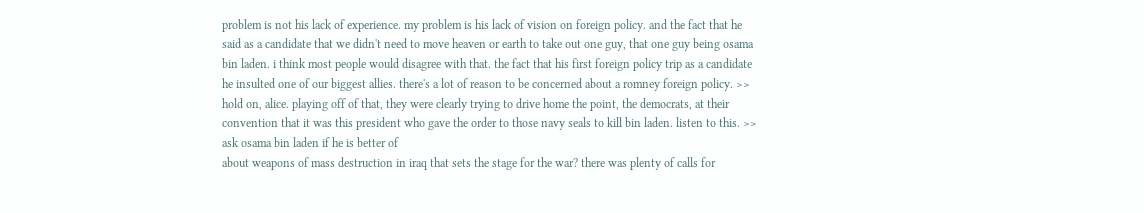problem is not his lack of experience. my problem is his lack of vision on foreign policy. and the fact that he said as a candidate that we didn't need to move heaven or earth to take out one guy, that one guy being osama bin laden. i think most people would disagree with that. the fact that his first foreign policy trip as a candidate he insulted one of our biggest allies. there's a lot of reason to be concerned about a romney foreign policy. >> hold on, alice. playing off of that, they were clearly trying to drive home the point, the democrats, at their convention that it was this president who gave the order to those navy seals to kill bin laden. listen to this. >> ask osama bin laden if he is better of
about weapons of mass destruction in iraq that sets the stage for the war? there was plenty of calls for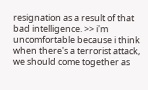resignation as a result of that bad intelligence. >> i'm uncomfortable because i think when there's a terrorist attack, we should come together as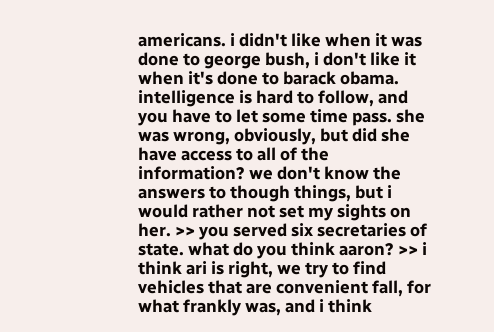americans. i didn't like when it was done to george bush, i don't like it when it's done to barack obama. intelligence is hard to follow, and you have to let some time pass. she was wrong, obviously, but did she have access to all of the information? we don't know the answers to though things, but i would rather not set my sights on her. >> you served six secretaries of state. what do you think aaron? >> i think ari is right, we try to find vehicles that are convenient fall, for what frankly was, and i think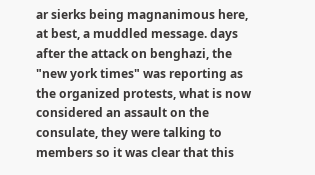ar sierks being magnanimous here, at best, a muddled message. days after the attack on benghazi, the "new york times" was reporting as the organized protests, what is now considered an assault on the consulate, they were talking to members so it was clear that this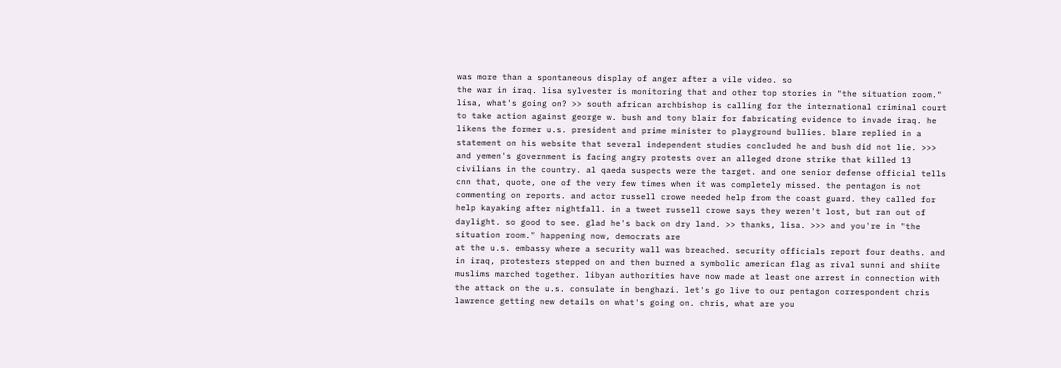was more than a spontaneous display of anger after a vile video. so
the war in iraq. lisa sylvester is monitoring that and other top stories in "the situation room." lisa, what's going on? >> south african archbishop is calling for the international criminal court to take action against george w. bush and tony blair for fabricating evidence to invade iraq. he likens the former u.s. president and prime minister to playground bullies. blare replied in a statement on his website that several independent studies concluded he and bush did not lie. >>> and yemen's government is facing angry protests over an alleged drone strike that killed 13 civilians in the country. al qaeda suspects were the target. and one senior defense official tells cnn that, quote, one of the very few times when it was completely missed. the pentagon is not commenting on reports. and actor russell crowe needed help from the coast guard. they called for help kayaking after nightfall. in a tweet russell crowe says they weren't lost, but ran out of daylight. so good to see. glad he's back on dry land. >> thanks, lisa. >>> and you're in "the situation room." happening now, democrats are
at the u.s. embassy where a security wall was breached. security officials report four deaths. and in iraq, protesters stepped on and then burned a symbolic american flag as rival sunni and shiite muslims marched together. libyan authorities have now made at least one arrest in connection with the attack on the u.s. consulate in benghazi. let's go live to our pentagon correspondent chris lawrence getting new details on what's going on. chris, what are you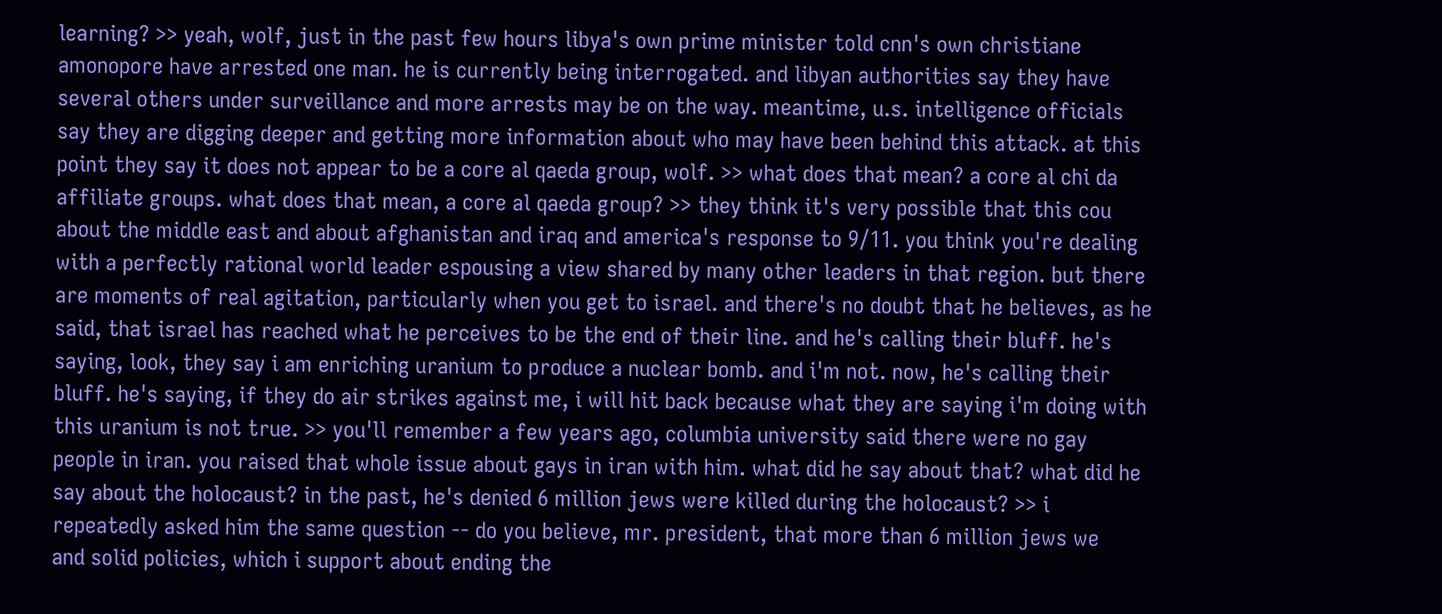learning? >> yeah, wolf, just in the past few hours libya's own prime minister told cnn's own christiane amonopore have arrested one man. he is currently being interrogated. and libyan authorities say they have several others under surveillance and more arrests may be on the way. meantime, u.s. intelligence officials say they are digging deeper and getting more information about who may have been behind this attack. at this point they say it does not appear to be a core al qaeda group, wolf. >> what does that mean? a core al chi da affiliate groups. what does that mean, a core al qaeda group? >> they think it's very possible that this cou
about the middle east and about afghanistan and iraq and america's response to 9/11. you think you're dealing with a perfectly rational world leader espousing a view shared by many other leaders in that region. but there are moments of real agitation, particularly when you get to israel. and there's no doubt that he believes, as he said, that israel has reached what he perceives to be the end of their line. and he's calling their bluff. he's saying, look, they say i am enriching uranium to produce a nuclear bomb. and i'm not. now, he's calling their bluff. he's saying, if they do air strikes against me, i will hit back because what they are saying i'm doing with this uranium is not true. >> you'll remember a few years ago, columbia university said there were no gay people in iran. you raised that whole issue about gays in iran with him. what did he say about that? what did he say about the holocaust? in the past, he's denied 6 million jews were killed during the holocaust? >> i repeatedly asked him the same question -- do you believe, mr. president, that more than 6 million jews we
and solid policies, which i support about ending the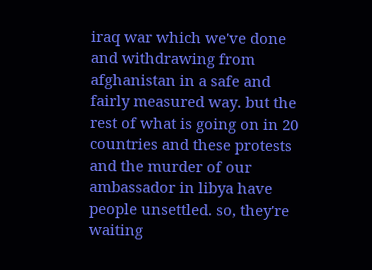iraq war which we've done and withdrawing from afghanistan in a safe and fairly measured way. but the rest of what is going on in 20 countries and these protests and the murder of our ambassador in libya have people unsettled. so, they're waiting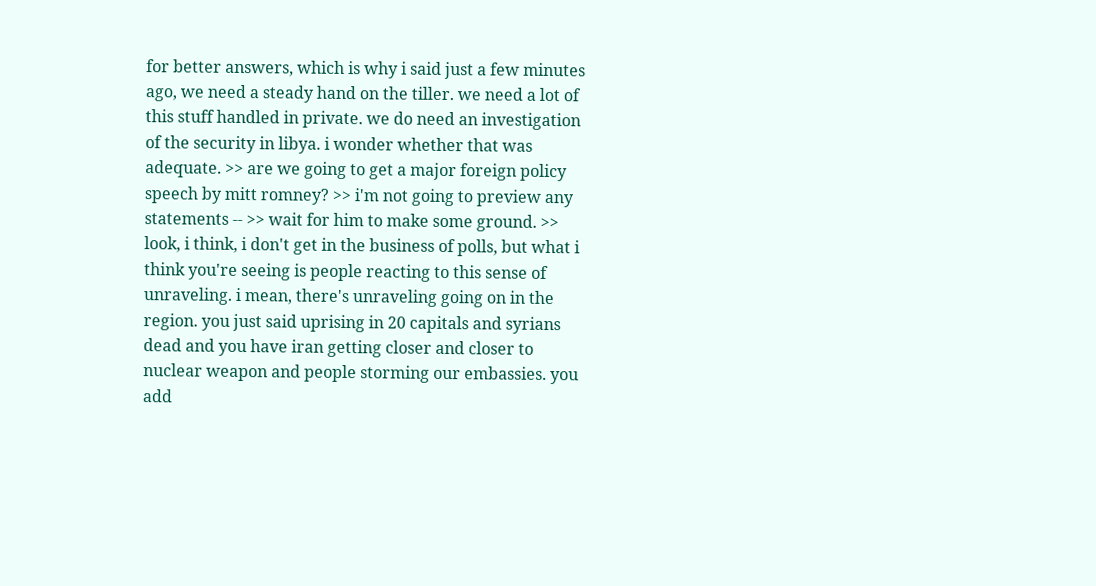for better answers, which is why i said just a few minutes ago, we need a steady hand on the tiller. we need a lot of this stuff handled in private. we do need an investigation of the security in libya. i wonder whether that was adequate. >> are we going to get a major foreign policy speech by mitt romney? >> i'm not going to preview any statements -- >> wait for him to make some ground. >> look, i think, i don't get in the business of polls, but what i think you're seeing is people reacting to this sense of unraveling. i mean, there's unraveling going on in the region. you just said uprising in 20 capitals and syrians dead and you have iran getting closer and closer to nuclear weapon and people storming our embassies. you add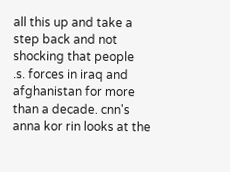all this up and take a step back and not shocking that people
.s. forces in iraq and afghanistan for more than a decade. cnn's anna kor rin looks at the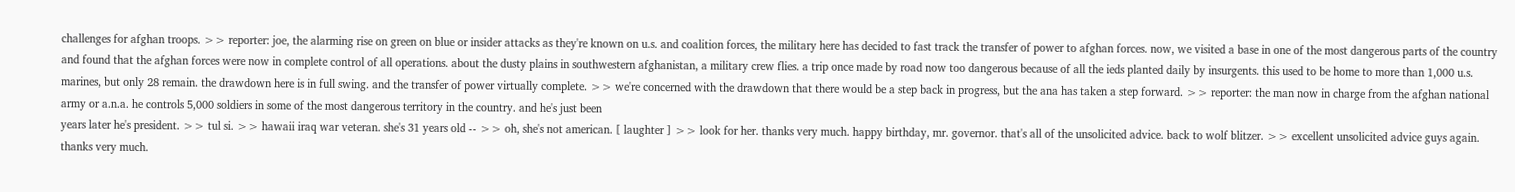challenges for afghan troops. >> reporter: joe, the alarming rise on green on blue or insider attacks as they're known on u.s. and coalition forces, the military here has decided to fast track the transfer of power to afghan forces. now, we visited a base in one of the most dangerous parts of the country and found that the afghan forces were now in complete control of all operations. about the dusty plains in southwestern afghanistan, a military crew flies. a trip once made by road now too dangerous because of all the ieds planted daily by insurgents. this used to be home to more than 1,000 u.s. marines, but only 28 remain. the drawdown here is in full swing. and the transfer of power virtually complete. >> we're concerned with the drawdown that there would be a step back in progress, but the ana has taken a step forward. >> reporter: the man now in charge from the afghan national army or a.n.a. he controls 5,000 soldiers in some of the most dangerous territory in the country. and he's just been
years later he's president. >> tul si. >> hawaii iraq war veteran. she's 31 years old -- >> oh, she's not american. [ laughter ] >> look for her. thanks very much. happy birthday, mr. governor. that's all of the unsolicited advice. back to wolf blitzer. >> excellent unsolicited advice guys again. thanks very much.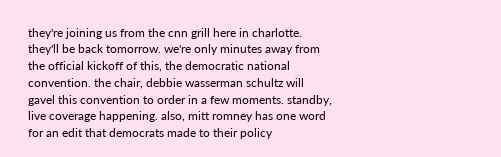they're joining us from the cnn grill here in charlotte. they'll be back tomorrow. we're only minutes away from the official kickoff of this, the democratic national convention. the chair, debbie wasserman schultz will gavel this convention to order in a few moments. standby, live coverage happening. also, mitt romney has one word for an edit that democrats made to their policy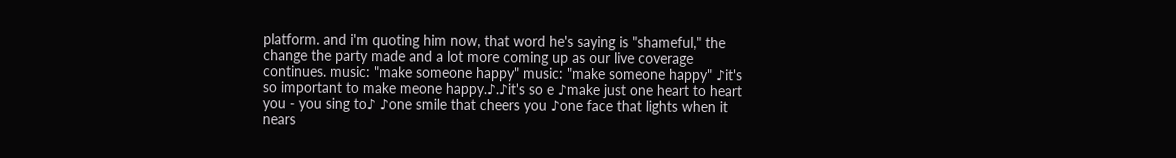platform. and i'm quoting him now, that word he's saying is "shameful," the change the party made and a lot more coming up as our live coverage continues. music: "make someone happy" music: "make someone happy" ♪it's so important to make meone happy.♪.♪it's so e ♪make just one heart to heart you - you sing to♪ ♪one smile that cheers you ♪one face that lights when it nears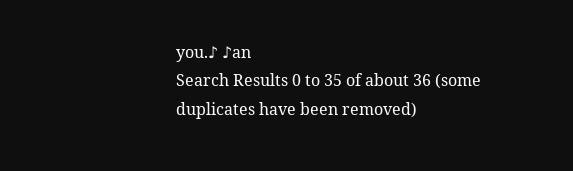you.♪ ♪an
Search Results 0 to 35 of about 36 (some duplicates have been removed)